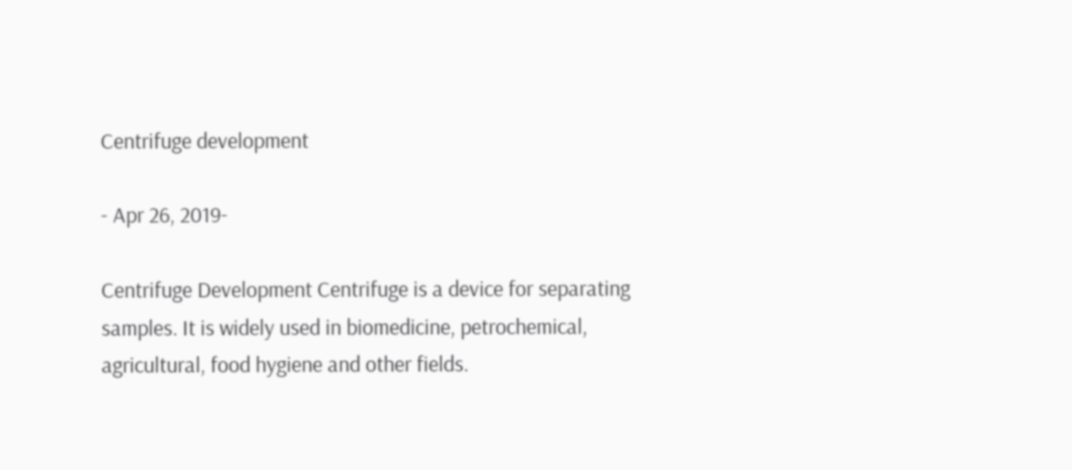Centrifuge development

- Apr 26, 2019-

Centrifuge Development Centrifuge is a device for separating samples. It is widely used in biomedicine, petrochemical, agricultural, food hygiene and other fields.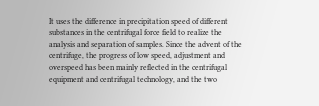It uses the difference in precipitation speed of different substances in the centrifugal force field to realize the analysis and separation of samples. Since the advent of the centrifuge, the progress of low speed, adjustment and overspeed has been mainly reflected in the centrifugal equipment and centrifugal technology, and the two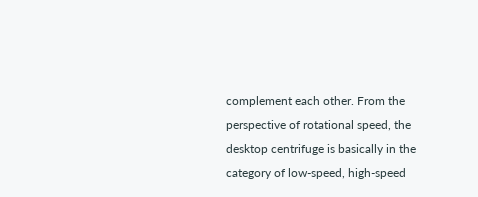complement each other. From the perspective of rotational speed, the desktop centrifuge is basically in the category of low-speed, high-speed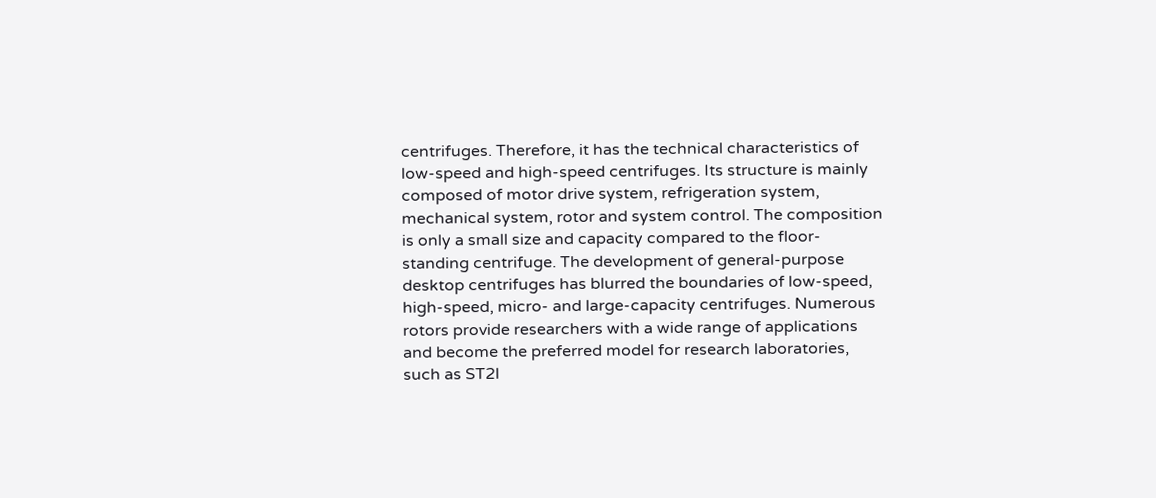centrifuges. Therefore, it has the technical characteristics of low-speed and high-speed centrifuges. Its structure is mainly composed of motor drive system, refrigeration system, mechanical system, rotor and system control. The composition is only a small size and capacity compared to the floor-standing centrifuge. The development of general-purpose desktop centrifuges has blurred the boundaries of low-speed, high-speed, micro- and large-capacity centrifuges. Numerous rotors provide researchers with a wide range of applications and become the preferred model for research laboratories, such as ST2l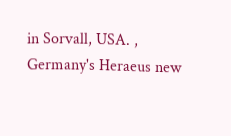in Sorvall, USA. , Germany's Heraeus new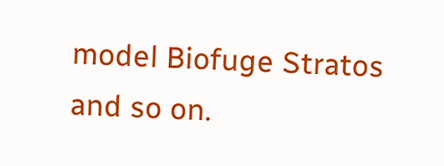model Biofuge Stratos and so on.